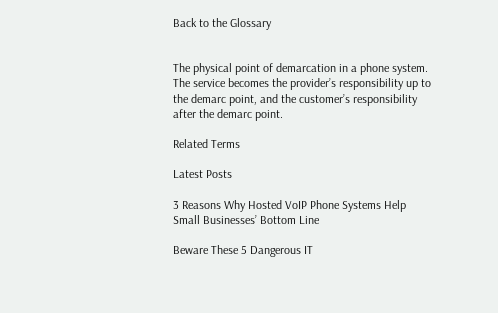Back to the Glossary


The physical point of demarcation in a phone system. The service becomes the provider’s responsibility up to the demarc point, and the customer’s responsibility after the demarc point.

Related Terms

Latest Posts

3 Reasons Why Hosted VoIP Phone Systems Help Small Businesses’ Bottom Line

Beware These 5 Dangerous IT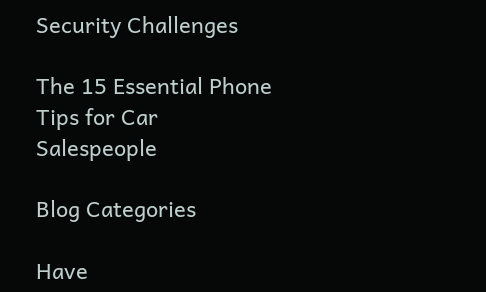Security Challenges

The 15 Essential Phone Tips for Car Salespeople

Blog Categories

Have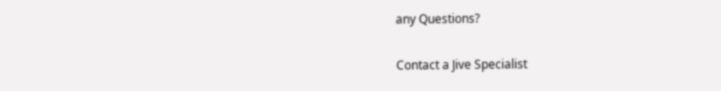any Questions?

Contact a Jive Specialist